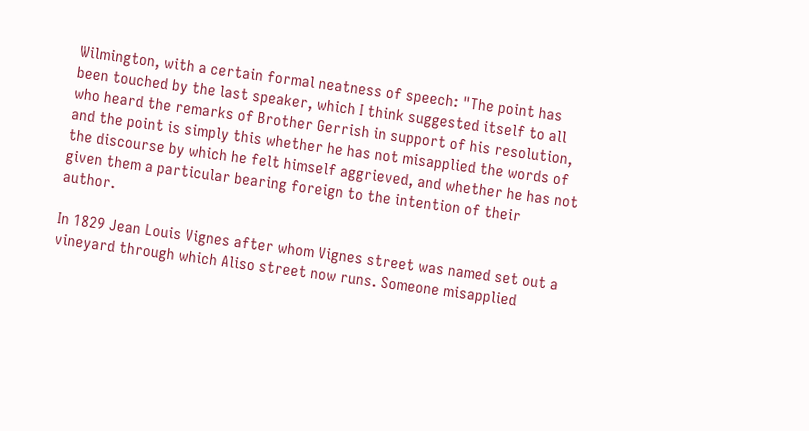Wilmington, with a certain formal neatness of speech: "The point has been touched by the last speaker, which I think suggested itself to all who heard the remarks of Brother Gerrish in support of his resolution, and the point is simply this whether he has not misapplied the words of the discourse by which he felt himself aggrieved, and whether he has not given them a particular bearing foreign to the intention of their author.

In 1829 Jean Louis Vignes after whom Vignes street was named set out a vineyard through which Aliso street now runs. Someone misapplied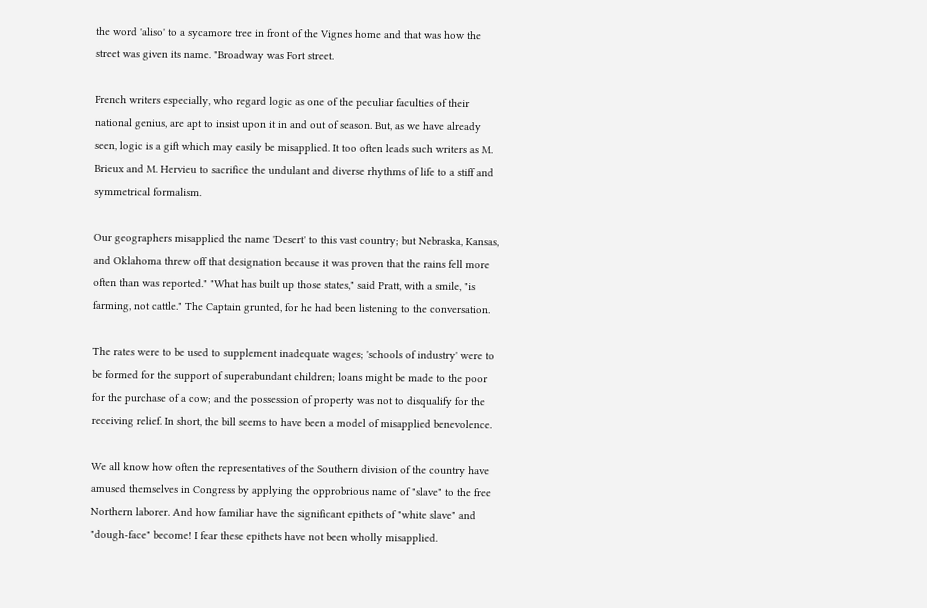the word 'aliso' to a sycamore tree in front of the Vignes home and that was how the street was given its name. "Broadway was Fort street.

French writers especially, who regard logic as one of the peculiar faculties of their national genius, are apt to insist upon it in and out of season. But, as we have already seen, logic is a gift which may easily be misapplied. It too often leads such writers as M. Brieux and M. Hervieu to sacrifice the undulant and diverse rhythms of life to a stiff and symmetrical formalism.

Our geographers misapplied the name 'Desert' to this vast country; but Nebraska, Kansas, and Oklahoma threw off that designation because it was proven that the rains fell more often than was reported." "What has built up those states," said Pratt, with a smile, "is farming, not cattle." The Captain grunted, for he had been listening to the conversation.

The rates were to be used to supplement inadequate wages; 'schools of industry' were to be formed for the support of superabundant children; loans might be made to the poor for the purchase of a cow; and the possession of property was not to disqualify for the receiving relief. In short, the bill seems to have been a model of misapplied benevolence.

We all know how often the representatives of the Southern division of the country have amused themselves in Congress by applying the opprobrious name of "slave" to the free Northern laborer. And how familiar have the significant epithets of "white slave" and "dough-face" become! I fear these epithets have not been wholly misapplied.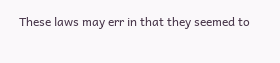These laws may err in that they seemed to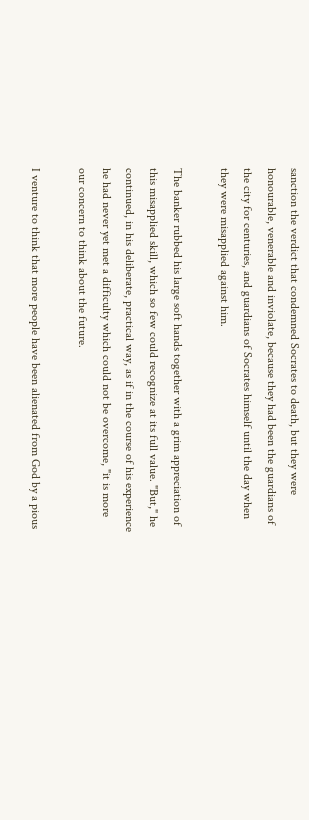sanction the verdict that condemned Socrates to death, but they were honourable, venerable and inviolate, because they had been the guardians of the city for centuries, and guardians of Socrates himself until the day when they were misapplied against him.

The banker rubbed his large soft hands together with a grim appreciation of this misapplied skill, which so few could recognize at its full value. "But," he continued, in his deliberate, practical way, as if in the course of his experience he had never yet met a difficulty which could not be overcome, "it is more our concern to think about the future.

I venture to think that more people have been alienated from God by a pious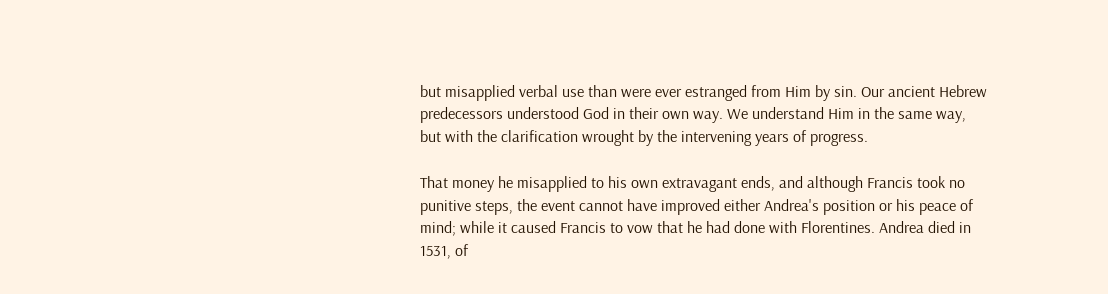but misapplied verbal use than were ever estranged from Him by sin. Our ancient Hebrew predecessors understood God in their own way. We understand Him in the same way, but with the clarification wrought by the intervening years of progress.

That money he misapplied to his own extravagant ends, and although Francis took no punitive steps, the event cannot have improved either Andrea's position or his peace of mind; while it caused Francis to vow that he had done with Florentines. Andrea died in 1531, of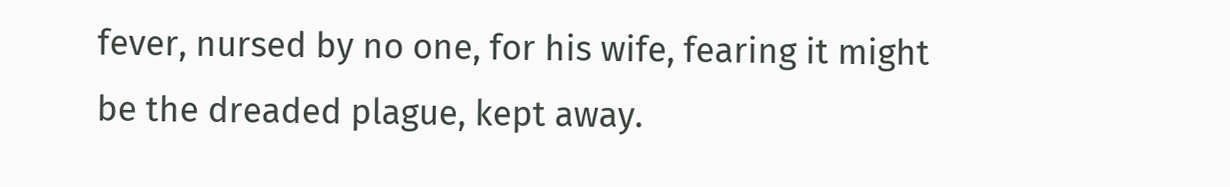fever, nursed by no one, for his wife, fearing it might be the dreaded plague, kept away.